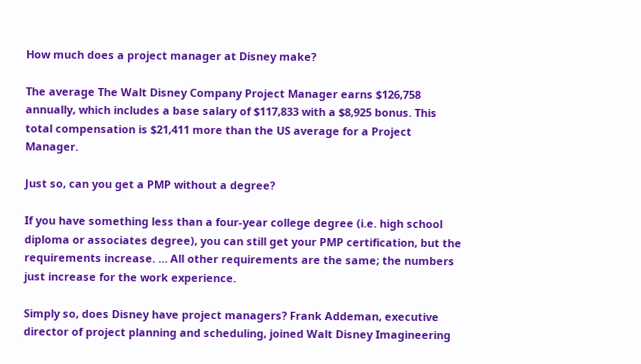How much does a project manager at Disney make?

The average The Walt Disney Company Project Manager earns $126,758 annually, which includes a base salary of $117,833 with a $8,925 bonus. This total compensation is $21,411 more than the US average for a Project Manager.

Just so, can you get a PMP without a degree?

If you have something less than a four-year college degree (i.e. high school diploma or associates degree), you can still get your PMP certification, but the requirements increase. … All other requirements are the same; the numbers just increase for the work experience.

Simply so, does Disney have project managers? Frank Addeman, executive director of project planning and scheduling, joined Walt Disney Imagineering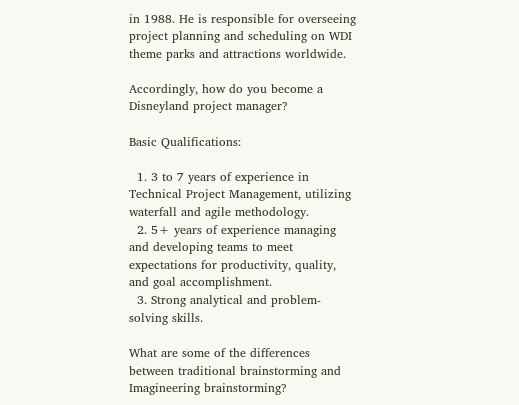in 1988. He is responsible for overseeing project planning and scheduling on WDI theme parks and attractions worldwide.

Accordingly, how do you become a Disneyland project manager?

Basic Qualifications:

  1. 3 to 7 years of experience in Technical Project Management, utilizing waterfall and agile methodology.
  2. 5+ years of experience managing and developing teams to meet expectations for productivity, quality, and goal accomplishment.
  3. Strong analytical and problem-solving skills.

What are some of the differences between traditional brainstorming and Imagineering brainstorming?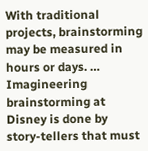With traditional projects, brainstorming may be measured in hours or days. … Imagineering brainstorming at Disney is done by story-tellers that must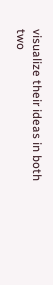visualize their ideas in both two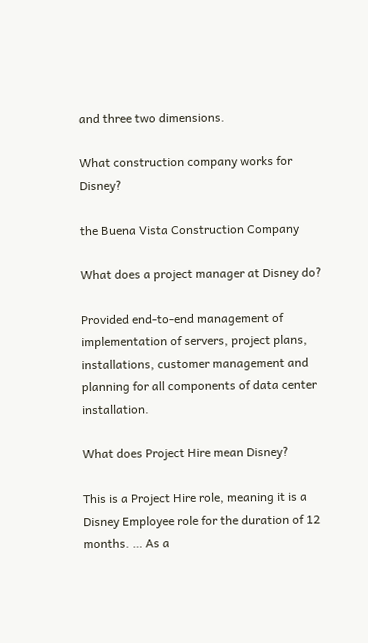and three two dimensions.

What construction company works for Disney?

the Buena Vista Construction Company

What does a project manager at Disney do?

Provided end-to-end management of implementation of servers, project plans, installations, customer management and planning for all components of data center installation.

What does Project Hire mean Disney?

This is a Project Hire role, meaning it is a Disney Employee role for the duration of 12 months. … As a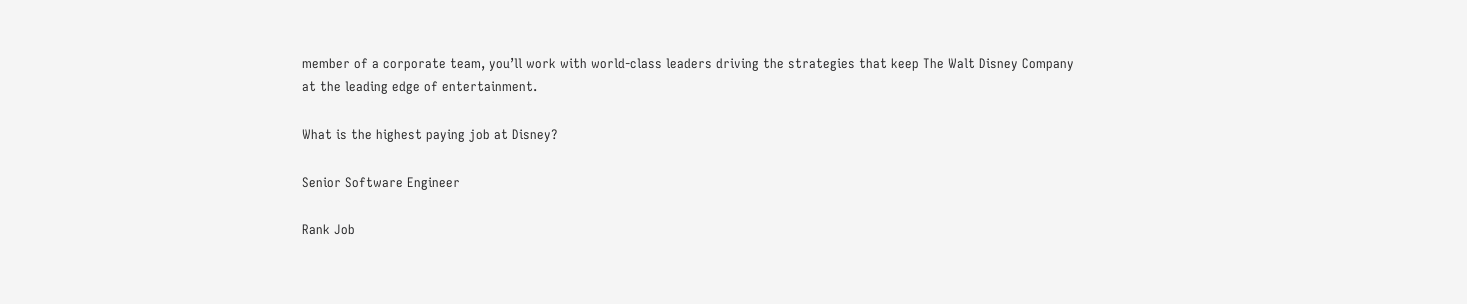member of a corporate team, you’ll work with world-class leaders driving the strategies that keep The Walt Disney Company at the leading edge of entertainment.

What is the highest paying job at Disney?

Senior Software Engineer

Rank Job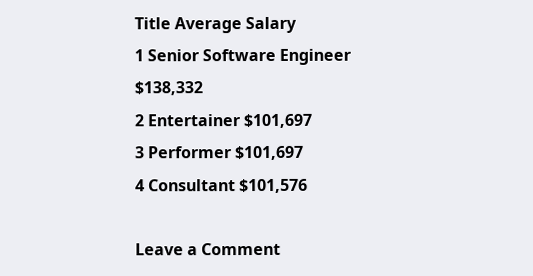Title Average Salary
1 Senior Software Engineer $138,332
2 Entertainer $101,697
3 Performer $101,697
4 Consultant $101,576

Leave a Comment